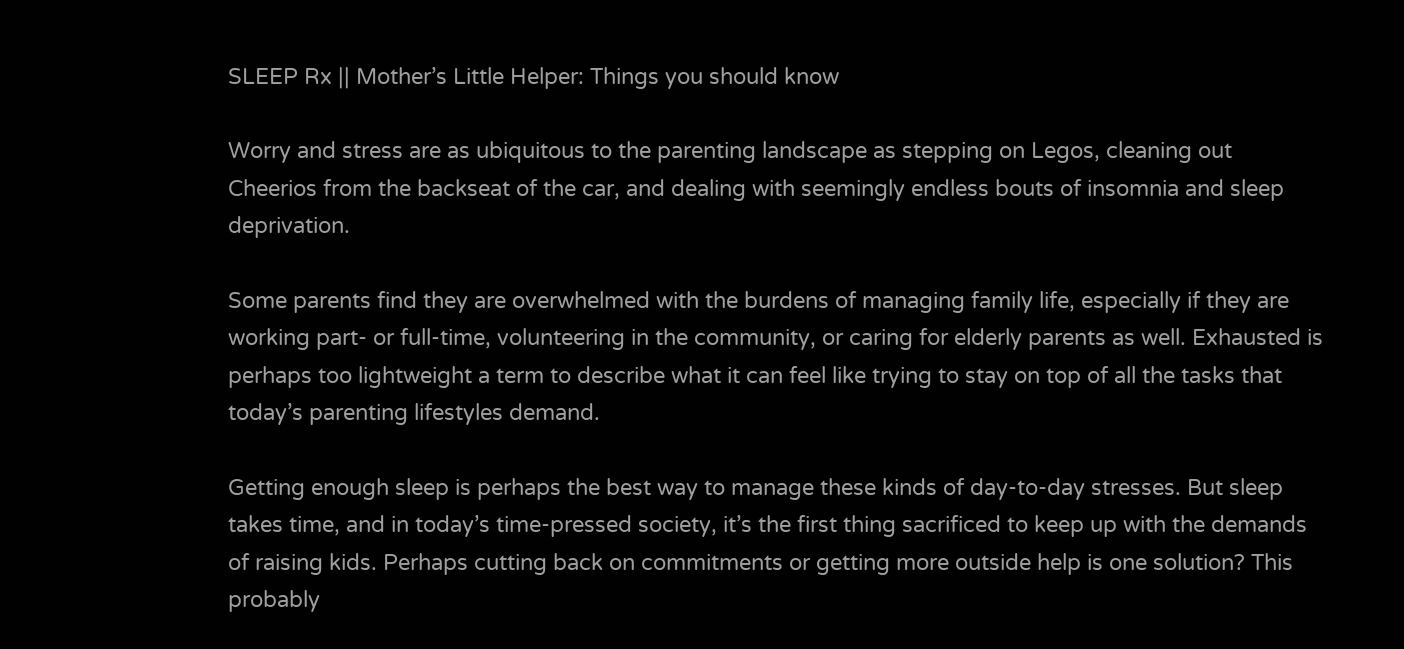SLEEP Rx || Mother’s Little Helper: Things you should know

Worry and stress are as ubiquitous to the parenting landscape as stepping on Legos, cleaning out Cheerios from the backseat of the car, and dealing with seemingly endless bouts of insomnia and sleep deprivation.

Some parents find they are overwhelmed with the burdens of managing family life, especially if they are working part- or full-time, volunteering in the community, or caring for elderly parents as well. Exhausted is perhaps too lightweight a term to describe what it can feel like trying to stay on top of all the tasks that today’s parenting lifestyles demand.

Getting enough sleep is perhaps the best way to manage these kinds of day-to-day stresses. But sleep takes time, and in today’s time-pressed society, it’s the first thing sacrificed to keep up with the demands of raising kids. Perhaps cutting back on commitments or getting more outside help is one solution? This probably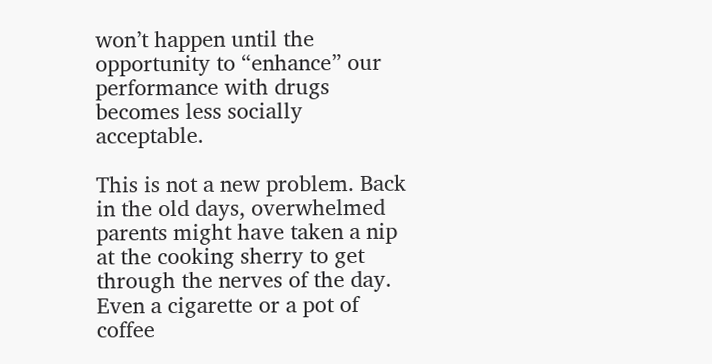won’t happen until the opportunity to “enhance” our performance with drugs becomes less socially acceptable.

This is not a new problem. Back in the old days, overwhelmed parents might have taken a nip at the cooking sherry to get through the nerves of the day. Even a cigarette or a pot of coffee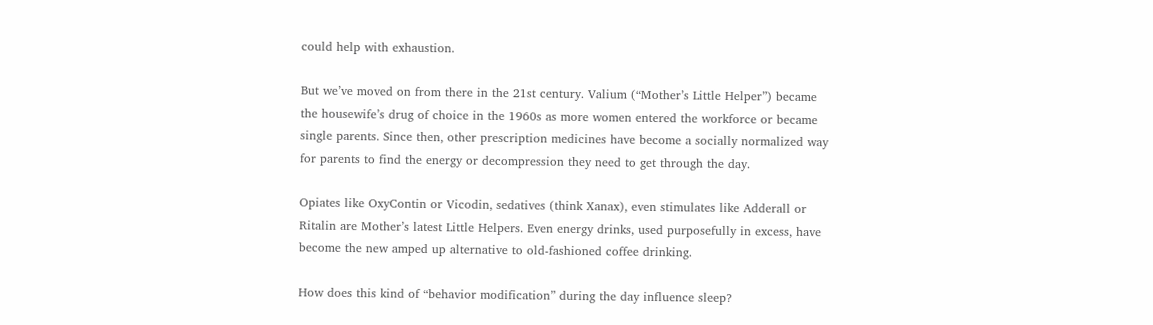could help with exhaustion.

But we’ve moved on from there in the 21st century. Valium (“Mother’s Little Helper”) became the housewife’s drug of choice in the 1960s as more women entered the workforce or became single parents. Since then, other prescription medicines have become a socially normalized way for parents to find the energy or decompression they need to get through the day.

Opiates like OxyContin or Vicodin, sedatives (think Xanax), even stimulates like Adderall or Ritalin are Mother’s latest Little Helpers. Even energy drinks, used purposefully in excess, have become the new amped up alternative to old-fashioned coffee drinking.

How does this kind of “behavior modification” during the day influence sleep?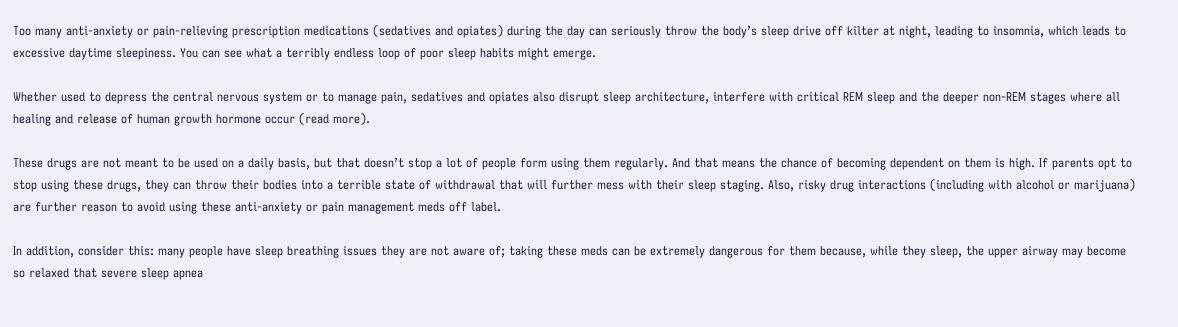Too many anti-anxiety or pain-relieving prescription medications (sedatives and opiates) during the day can seriously throw the body’s sleep drive off kilter at night, leading to insomnia, which leads to excessive daytime sleepiness. You can see what a terribly endless loop of poor sleep habits might emerge.

Whether used to depress the central nervous system or to manage pain, sedatives and opiates also disrupt sleep architecture, interfere with critical REM sleep and the deeper non-REM stages where all healing and release of human growth hormone occur (read more).

These drugs are not meant to be used on a daily basis, but that doesn’t stop a lot of people form using them regularly. And that means the chance of becoming dependent on them is high. If parents opt to stop using these drugs, they can throw their bodies into a terrible state of withdrawal that will further mess with their sleep staging. Also, risky drug interactions (including with alcohol or marijuana) are further reason to avoid using these anti-anxiety or pain management meds off label.

In addition, consider this: many people have sleep breathing issues they are not aware of; taking these meds can be extremely dangerous for them because, while they sleep, the upper airway may become so relaxed that severe sleep apnea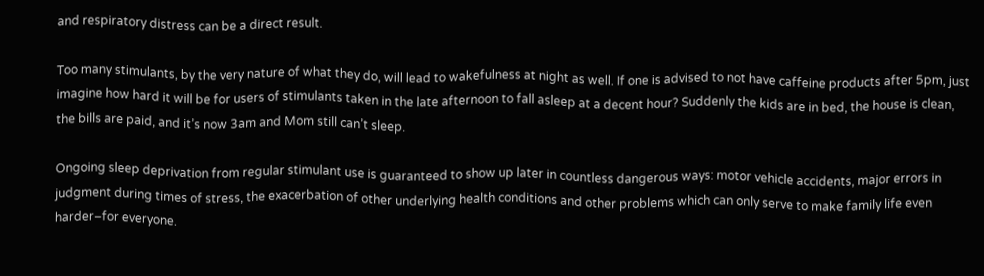and respiratory distress can be a direct result.

Too many stimulants, by the very nature of what they do, will lead to wakefulness at night as well. If one is advised to not have caffeine products after 5pm, just imagine how hard it will be for users of stimulants taken in the late afternoon to fall asleep at a decent hour? Suddenly the kids are in bed, the house is clean, the bills are paid, and it’s now 3am and Mom still can’t sleep.

Ongoing sleep deprivation from regular stimulant use is guaranteed to show up later in countless dangerous ways: motor vehicle accidents, major errors in judgment during times of stress, the exacerbation of other underlying health conditions and other problems which can only serve to make family life even harder–for everyone.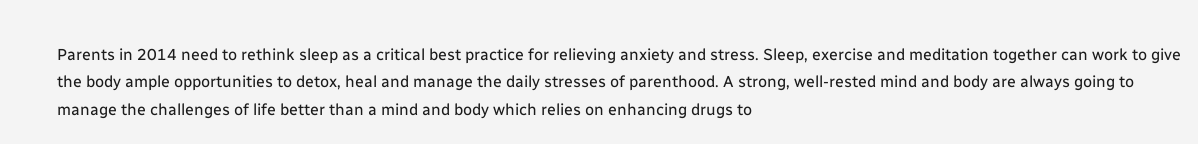Parents in 2014 need to rethink sleep as a critical best practice for relieving anxiety and stress. Sleep, exercise and meditation together can work to give the body ample opportunities to detox, heal and manage the daily stresses of parenthood. A strong, well-rested mind and body are always going to manage the challenges of life better than a mind and body which relies on enhancing drugs to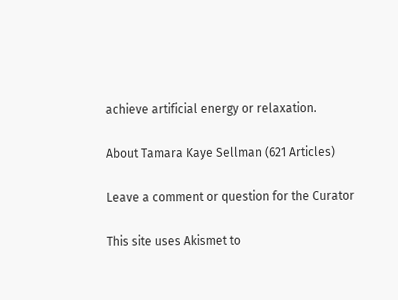achieve artificial energy or relaxation.

About Tamara Kaye Sellman (621 Articles)

Leave a comment or question for the Curator

This site uses Akismet to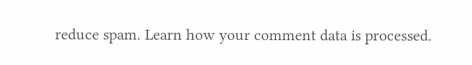reduce spam. Learn how your comment data is processed.